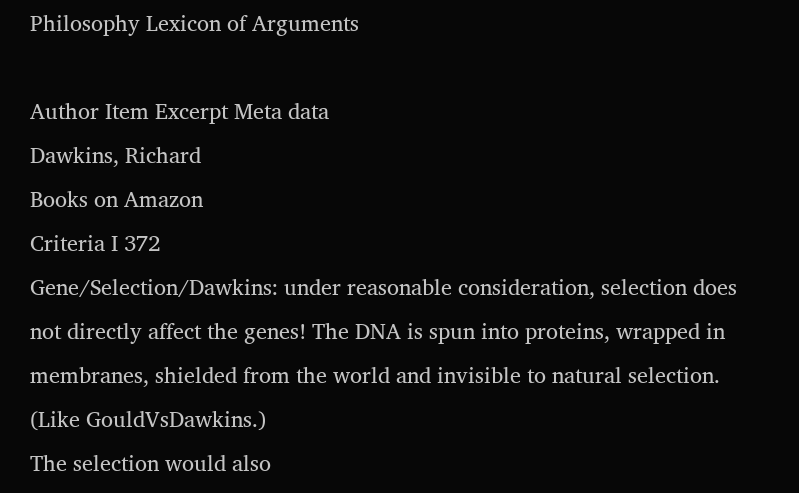Philosophy Lexicon of Arguments

Author Item Excerpt Meta data
Dawkins, Richard
Books on Amazon
Criteria I 372
Gene/Selection/Dawkins: under reasonable consideration, selection does not directly affect the genes! The DNA is spun into proteins, wrapped in membranes, shielded from the world and invisible to natural selection. (Like GouldVsDawkins.)
The selection would also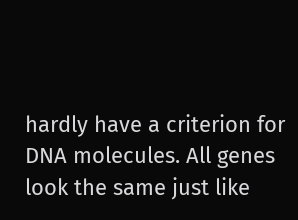hardly have a criterion for DNA molecules. All genes look the same just like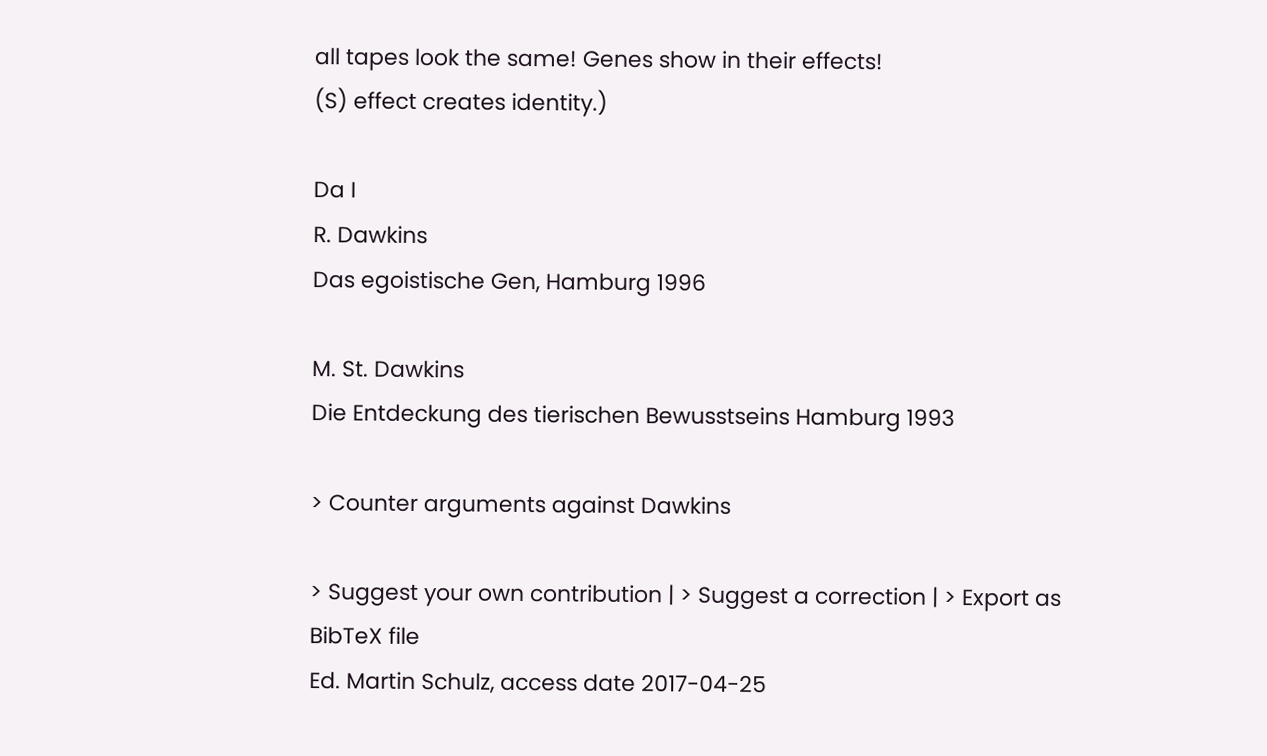all tapes look the same! Genes show in their effects!
(S) effect creates identity.)

Da I
R. Dawkins
Das egoistische Gen, Hamburg 1996

M. St. Dawkins
Die Entdeckung des tierischen Bewusstseins Hamburg 1993

> Counter arguments against Dawkins

> Suggest your own contribution | > Suggest a correction | > Export as BibTeX file
Ed. Martin Schulz, access date 2017-04-25